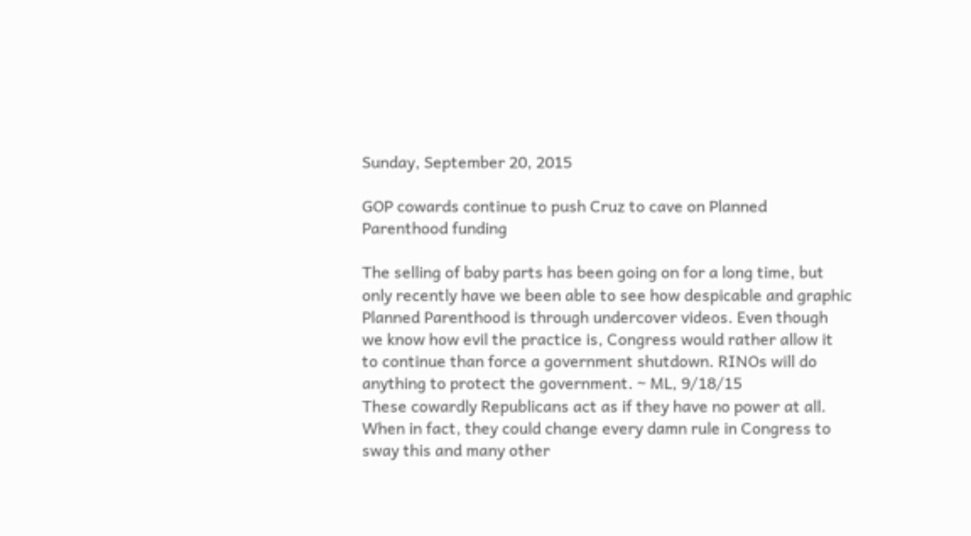Sunday, September 20, 2015

GOP cowards continue to push Cruz to cave on Planned Parenthood funding

The selling of baby parts has been going on for a long time, but only recently have we been able to see how despicable and graphic Planned Parenthood is through undercover videos. Even though we know how evil the practice is, Congress would rather allow it to continue than force a government shutdown. RINOs will do anything to protect the government. ~ ML, 9/18/15
These cowardly Republicans act as if they have no power at all. When in fact, they could change every damn rule in Congress to sway this and many other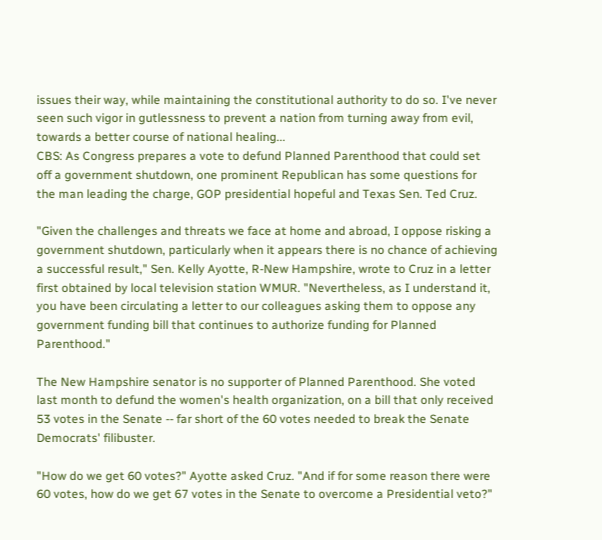issues their way, while maintaining the constitutional authority to do so. I've never seen such vigor in gutlessness to prevent a nation from turning away from evil, towards a better course of national healing...
CBS: As Congress prepares a vote to defund Planned Parenthood that could set off a government shutdown, one prominent Republican has some questions for the man leading the charge, GOP presidential hopeful and Texas Sen. Ted Cruz.

"Given the challenges and threats we face at home and abroad, I oppose risking a government shutdown, particularly when it appears there is no chance of achieving a successful result," Sen. Kelly Ayotte, R-New Hampshire, wrote to Cruz in a letter first obtained by local television station WMUR. "Nevertheless, as I understand it, you have been circulating a letter to our colleagues asking them to oppose any government funding bill that continues to authorize funding for Planned Parenthood."

The New Hampshire senator is no supporter of Planned Parenthood. She voted last month to defund the women's health organization, on a bill that only received 53 votes in the Senate -- far short of the 60 votes needed to break the Senate Democrats' filibuster.

"How do we get 60 votes?" Ayotte asked Cruz. "And if for some reason there were 60 votes, how do we get 67 votes in the Senate to overcome a Presidential veto?"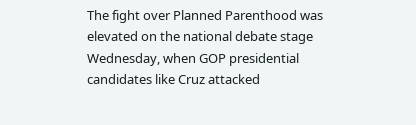The fight over Planned Parenthood was elevated on the national debate stage Wednesday, when GOP presidential candidates like Cruz attacked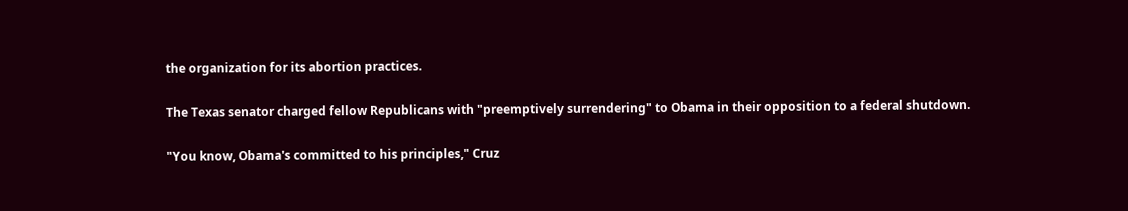the organization for its abortion practices.

The Texas senator charged fellow Republicans with "preemptively surrendering" to Obama in their opposition to a federal shutdown.

"You know, Obama's committed to his principles," Cruz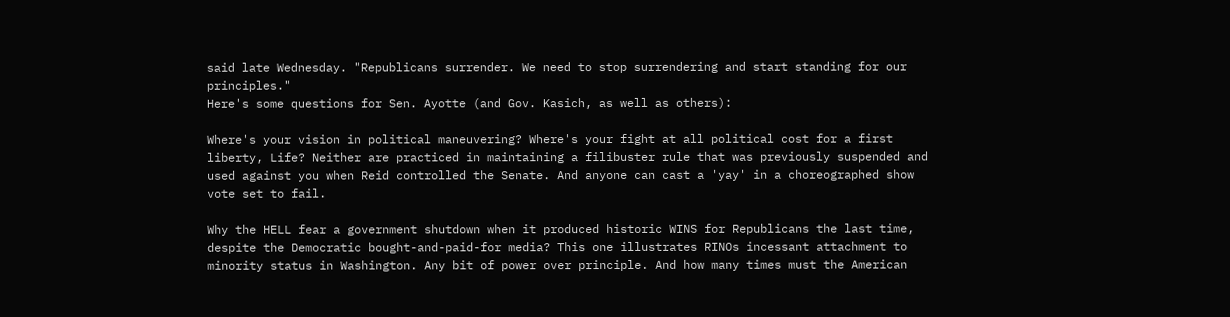said late Wednesday. "Republicans surrender. We need to stop surrendering and start standing for our principles."
Here's some questions for Sen. Ayotte (and Gov. Kasich, as well as others):

Where's your vision in political maneuvering? Where's your fight at all political cost for a first liberty, Life? Neither are practiced in maintaining a filibuster rule that was previously suspended and used against you when Reid controlled the Senate. And anyone can cast a 'yay' in a choreographed show vote set to fail.

Why the HELL fear a government shutdown when it produced historic WINS for Republicans the last time, despite the Democratic bought-and-paid-for media? This one illustrates RINOs incessant attachment to minority status in Washington. Any bit of power over principle. And how many times must the American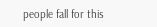people fall for this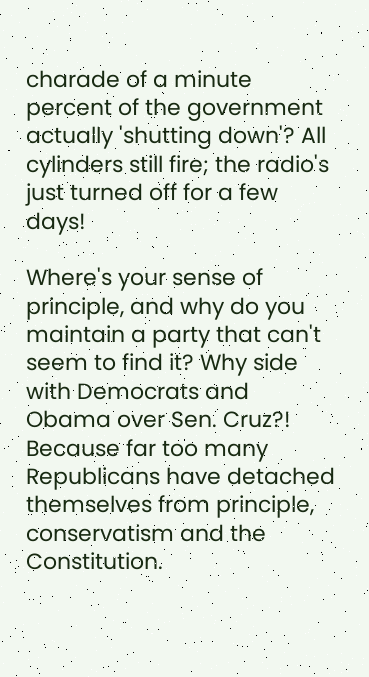charade of a minute percent of the government actually 'shutting down'? All cylinders still fire; the radio's just turned off for a few days!

Where's your sense of principle, and why do you maintain a party that can't seem to find it? Why side with Democrats and Obama over Sen. Cruz?! Because far too many Republicans have detached themselves from principle, conservatism and the Constitution.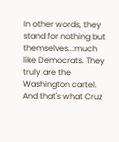In other words, they stand for nothing but themselves...much like Democrats. They truly are the Washington cartel. And that's what Cruz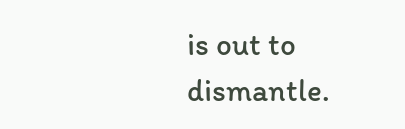is out to dismantle.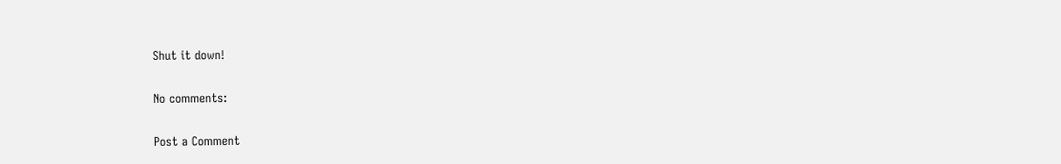Shut it down!

No comments:

Post a Comment